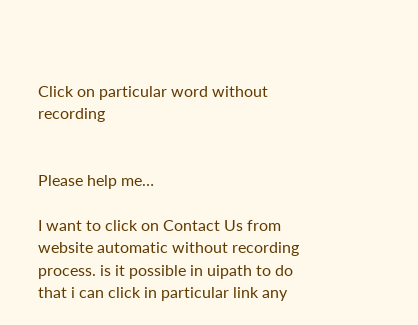Click on particular word without recording


Please help me…

I want to click on Contact Us from website automatic without recording process. is it possible in uipath to do that i can click in particular link any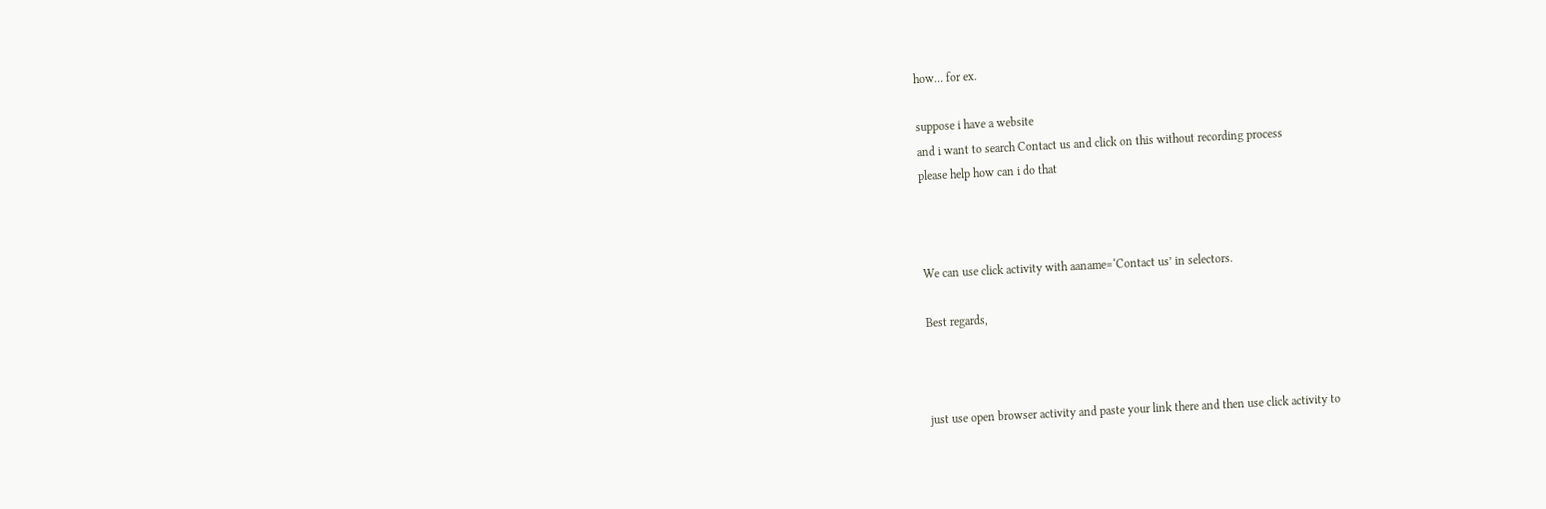how… for ex.

suppose i have a website
and i want to search Contact us and click on this without recording process
please help how can i do that



We can use click activity with aaname=‘Contact us’ in selectors.

Best regards,



just use open browser activity and paste your link there and then use click activity to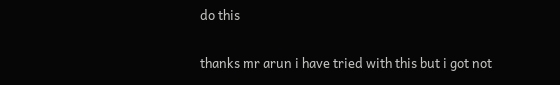do this


thanks mr arun i have tried with this but i got not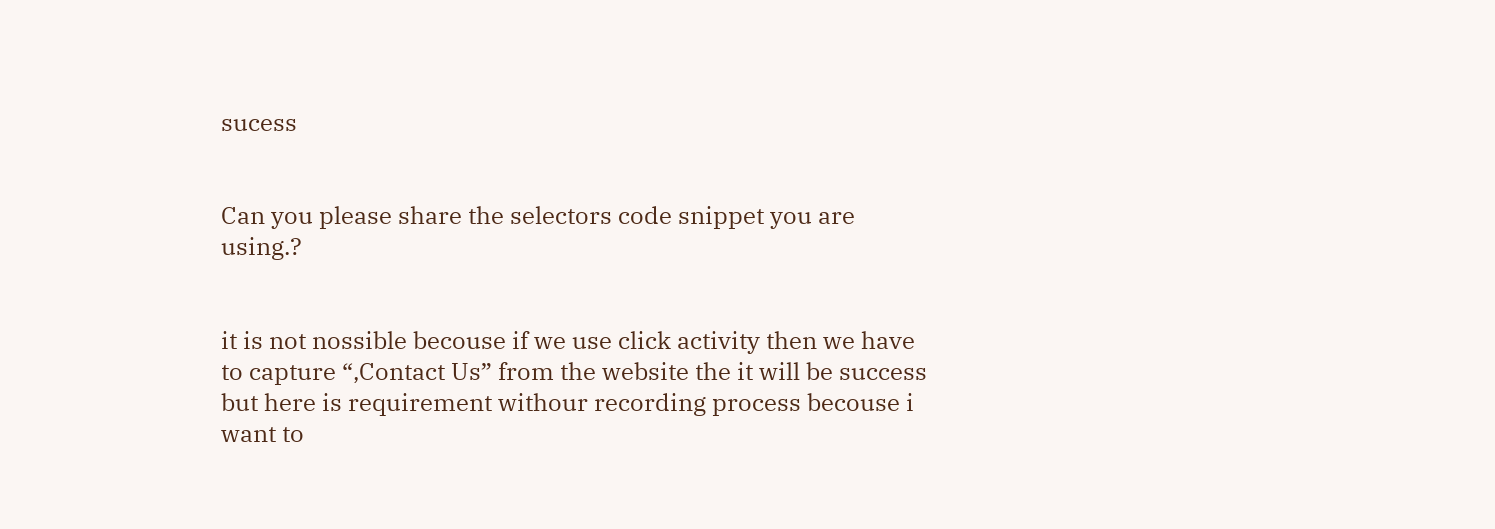sucess


Can you please share the selectors code snippet you are using.?


it is not nossible becouse if we use click activity then we have to capture “,Contact Us” from the website the it will be success but here is requirement withour recording process becouse i want to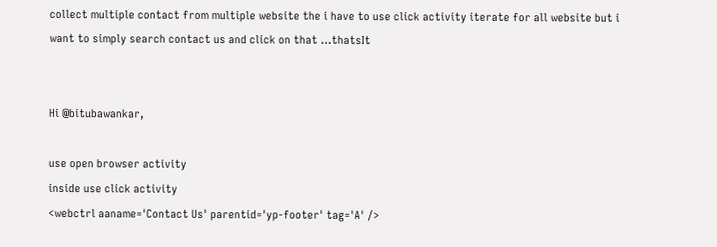collect multiple contact from multiple website the i have to use click activity iterate for all website but i want to simply search contact us and click on that …thatsIt


Hi @bitubawankar,

use open browser activity
inside use click activity
<webctrl aaname='Contact Us' parentid='yp-footer' tag='A' />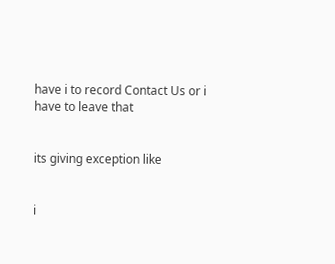have i to record Contact Us or i have to leave that


its giving exception like


i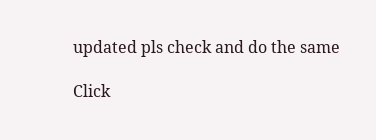updated pls check and do the same

Click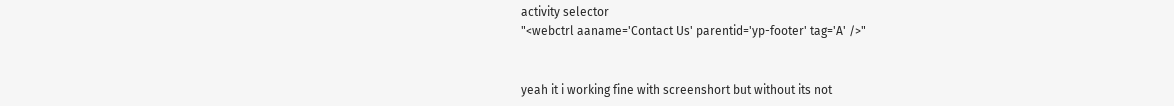activity selector
"<webctrl aaname='Contact Us' parentid='yp-footer' tag='A' />"


yeah it i working fine with screenshort but without its not